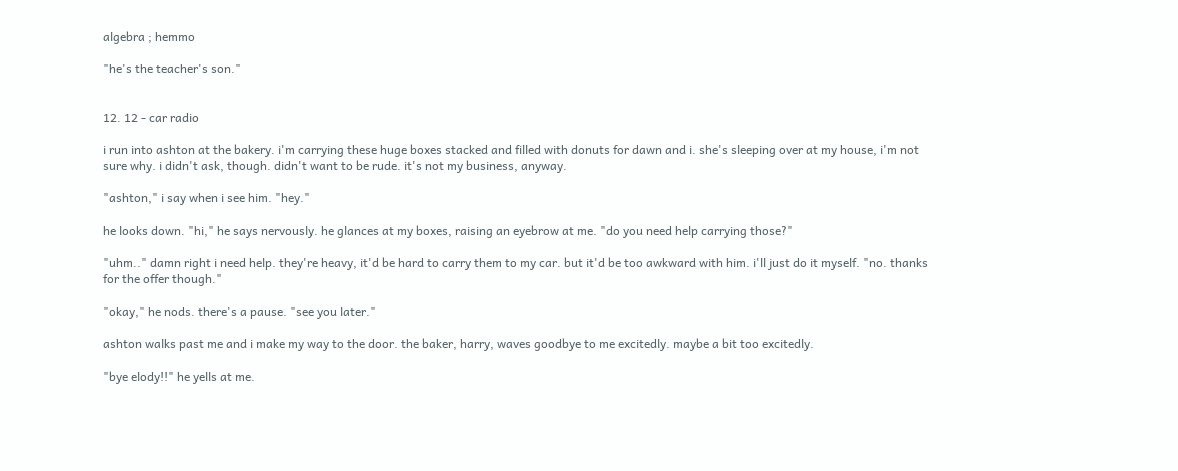algebra ; hemmo

"he's the teacher's son."


12. 12 - car radio

i run into ashton at the bakery. i'm carrying these huge boxes stacked and filled with donuts for dawn and i. she's sleeping over at my house, i'm not sure why. i didn't ask, though. didn't want to be rude. it's not my business, anyway.

"ashton," i say when i see him. "hey."

he looks down. "hi," he says nervously. he glances at my boxes, raising an eyebrow at me. "do you need help carrying those?"

"uhm.." damn right i need help. they're heavy, it'd be hard to carry them to my car. but it'd be too awkward with him. i'll just do it myself. "no. thanks for the offer though."

"okay," he nods. there's a pause. "see you later."

ashton walks past me and i make my way to the door. the baker, harry, waves goodbye to me excitedly. maybe a bit too excitedly.

"bye elody!!" he yells at me.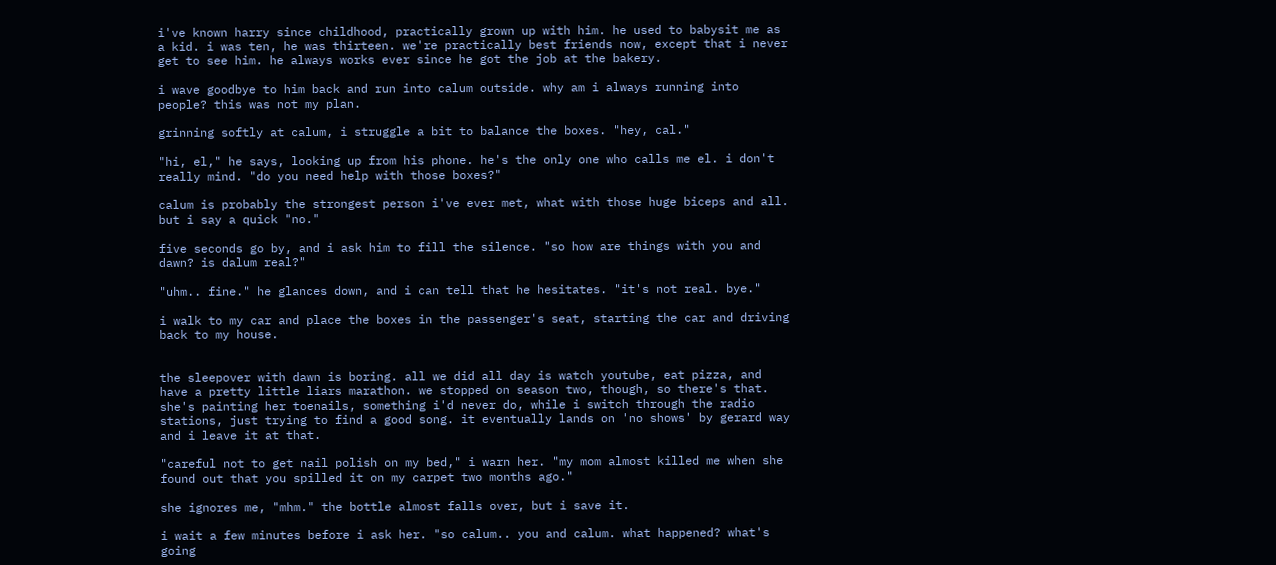i've known harry since childhood, practically grown up with him. he used to babysit me as a kid. i was ten, he was thirteen. we're practically best friends now, except that i never get to see him. he always works ever since he got the job at the bakery.

i wave goodbye to him back and run into calum outside. why am i always running into people? this was not my plan.

grinning softly at calum, i struggle a bit to balance the boxes. "hey, cal."

"hi, el," he says, looking up from his phone. he's the only one who calls me el. i don't really mind. "do you need help with those boxes?"

calum is probably the strongest person i've ever met, what with those huge biceps and all. but i say a quick "no."

five seconds go by, and i ask him to fill the silence. "so how are things with you and dawn? is dalum real?"

"uhm.. fine." he glances down, and i can tell that he hesitates. "it's not real. bye."

i walk to my car and place the boxes in the passenger's seat, starting the car and driving back to my house.


the sleepover with dawn is boring. all we did all day is watch youtube, eat pizza, and have a pretty little liars marathon. we stopped on season two, though, so there's that. she's painting her toenails, something i'd never do, while i switch through the radio stations, just trying to find a good song. it eventually lands on 'no shows' by gerard way and i leave it at that.

"careful not to get nail polish on my bed," i warn her. "my mom almost killed me when she found out that you spilled it on my carpet two months ago."

she ignores me, "mhm." the bottle almost falls over, but i save it.

i wait a few minutes before i ask her. "so calum.. you and calum. what happened? what's going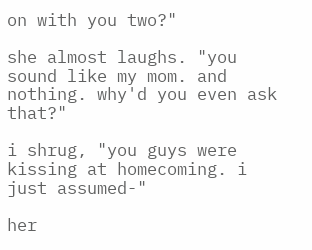on with you two?"

she almost laughs. "you sound like my mom. and nothing. why'd you even ask that?"

i shrug, "you guys were kissing at homecoming. i just assumed-"

her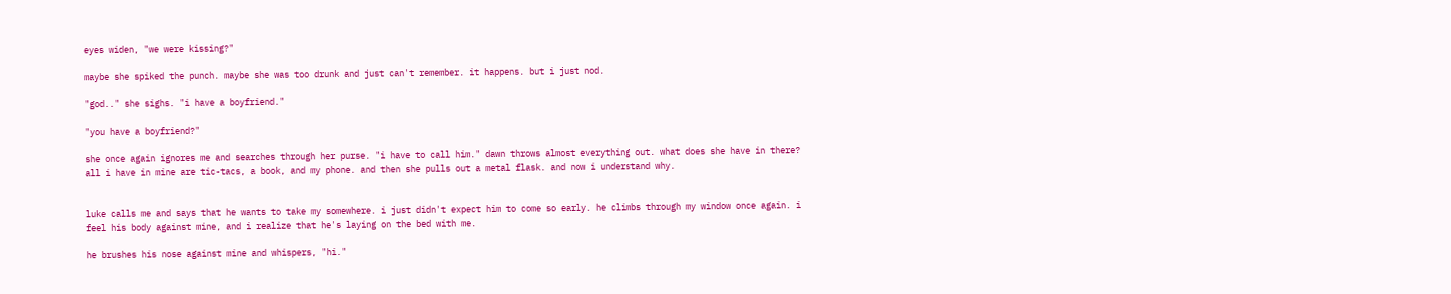eyes widen, "we were kissing?"

maybe she spiked the punch. maybe she was too drunk and just can't remember. it happens. but i just nod.

"god.." she sighs. "i have a boyfriend."

"you have a boyfriend?"

she once again ignores me and searches through her purse. "i have to call him." dawn throws almost everything out. what does she have in there? all i have in mine are tic-tacs, a book, and my phone. and then she pulls out a metal flask. and now i understand why.


luke calls me and says that he wants to take my somewhere. i just didn't expect him to come so early. he climbs through my window once again. i feel his body against mine, and i realize that he's laying on the bed with me.

he brushes his nose against mine and whispers, "hi."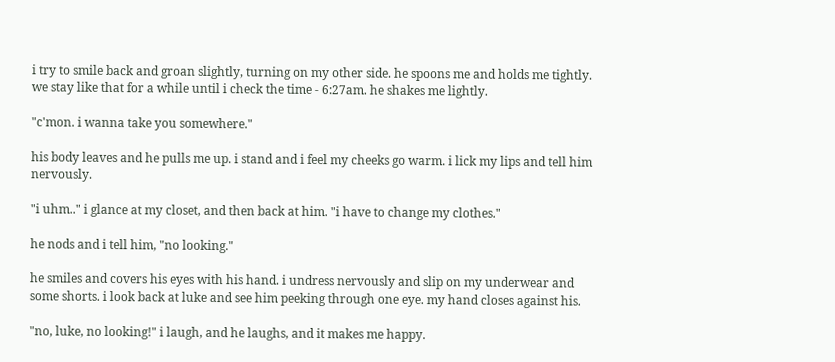i try to smile back and groan slightly, turning on my other side. he spoons me and holds me tightly. we stay like that for a while until i check the time - 6:27am. he shakes me lightly.

"c'mon. i wanna take you somewhere."

his body leaves and he pulls me up. i stand and i feel my cheeks go warm. i lick my lips and tell him nervously.

"i uhm.." i glance at my closet, and then back at him. "i have to change my clothes."

he nods and i tell him, "no looking."

he smiles and covers his eyes with his hand. i undress nervously and slip on my underwear and some shorts. i look back at luke and see him peeking through one eye. my hand closes against his.

"no, luke, no looking!" i laugh, and he laughs, and it makes me happy.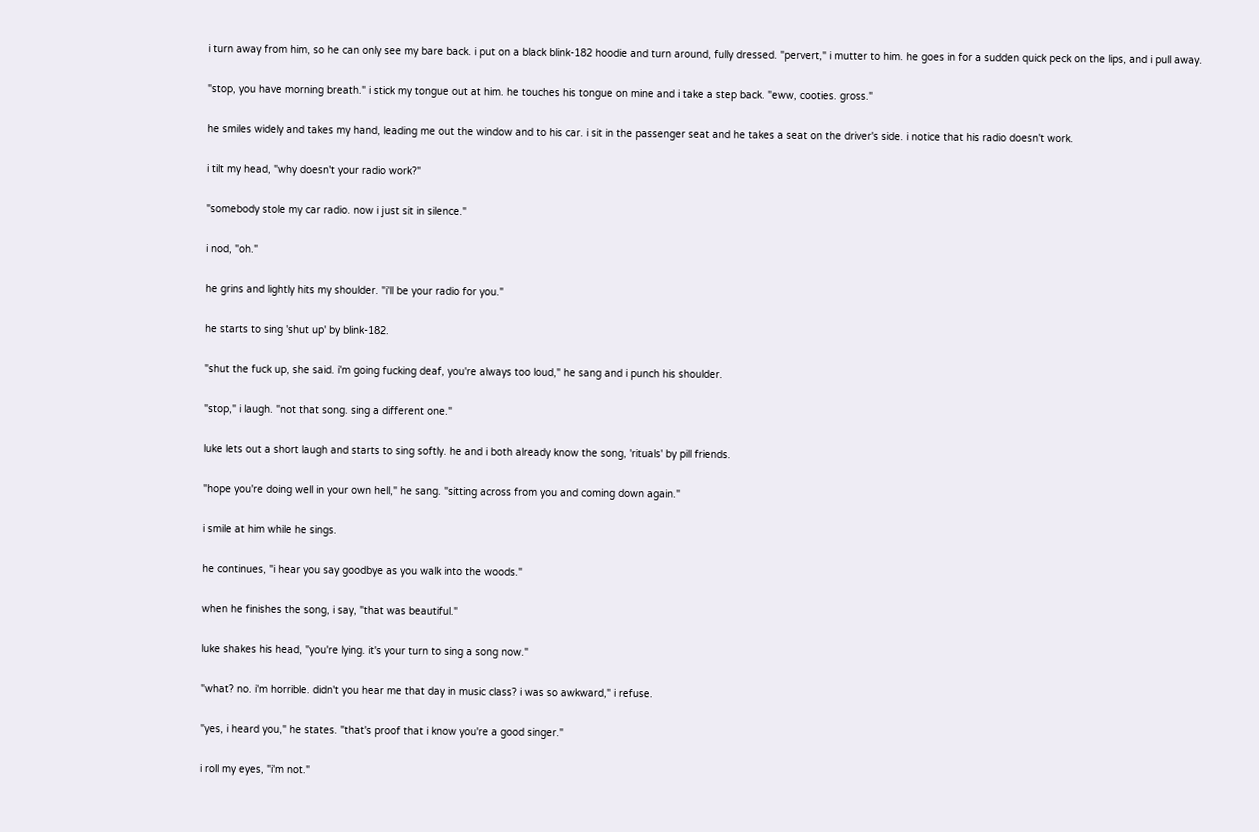i turn away from him, so he can only see my bare back. i put on a black blink-182 hoodie and turn around, fully dressed. "pervert," i mutter to him. he goes in for a sudden quick peck on the lips, and i pull away.

"stop, you have morning breath." i stick my tongue out at him. he touches his tongue on mine and i take a step back. "eww, cooties. gross."

he smiles widely and takes my hand, leading me out the window and to his car. i sit in the passenger seat and he takes a seat on the driver's side. i notice that his radio doesn't work.

i tilt my head, "why doesn't your radio work?"

"somebody stole my car radio. now i just sit in silence."

i nod, "oh."

he grins and lightly hits my shoulder. "i'll be your radio for you."

he starts to sing 'shut up' by blink-182.

"shut the fuck up, she said. i'm going fucking deaf, you're always too loud," he sang and i punch his shoulder.

"stop," i laugh. "not that song. sing a different one."

luke lets out a short laugh and starts to sing softly. he and i both already know the song, 'rituals' by pill friends.

"hope you're doing well in your own hell," he sang. "sitting across from you and coming down again."

i smile at him while he sings.

he continues, "i hear you say goodbye as you walk into the woods."

when he finishes the song, i say, "that was beautiful."

luke shakes his head, "you're lying. it's your turn to sing a song now."

"what? no. i'm horrible. didn't you hear me that day in music class? i was so awkward," i refuse.

"yes, i heard you," he states. "that's proof that i know you're a good singer."

i roll my eyes, "i'm not."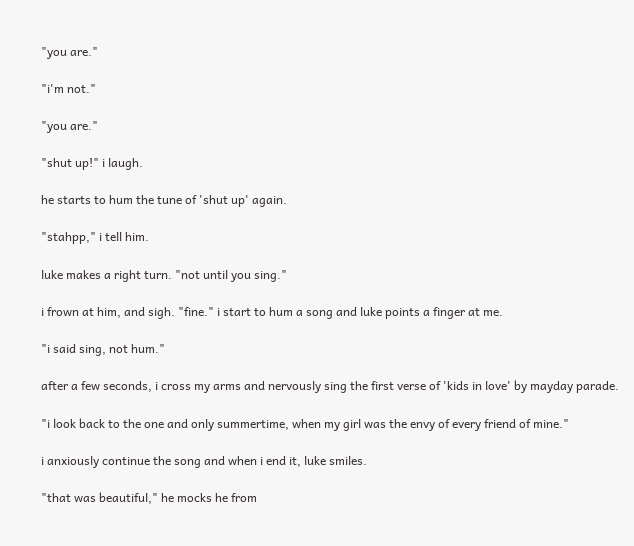"you are."

"i'm not."

"you are."

"shut up!" i laugh.

he starts to hum the tune of 'shut up' again.

"stahpp," i tell him.

luke makes a right turn. "not until you sing."

i frown at him, and sigh. "fine." i start to hum a song and luke points a finger at me.

"i said sing, not hum."

after a few seconds, i cross my arms and nervously sing the first verse of 'kids in love' by mayday parade.

"i look back to the one and only summertime, when my girl was the envy of every friend of mine."

i anxiously continue the song and when i end it, luke smiles.

"that was beautiful," he mocks he from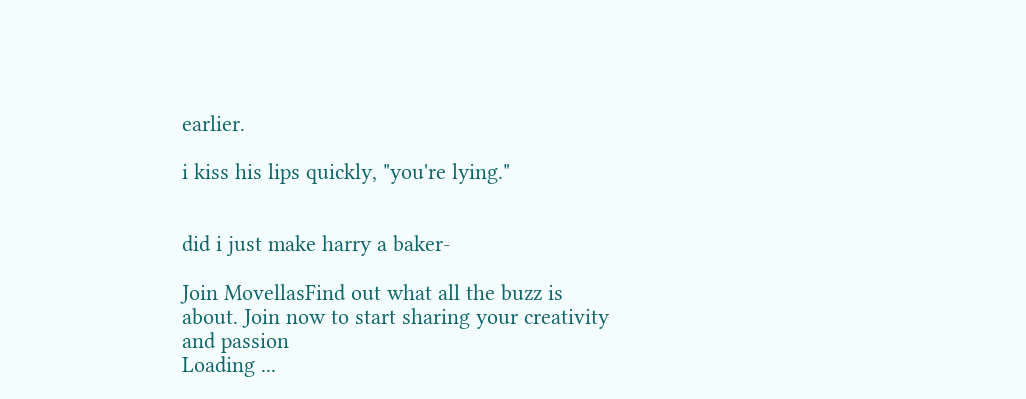earlier.

i kiss his lips quickly, "you're lying."


did i just make harry a baker-

Join MovellasFind out what all the buzz is about. Join now to start sharing your creativity and passion
Loading ...